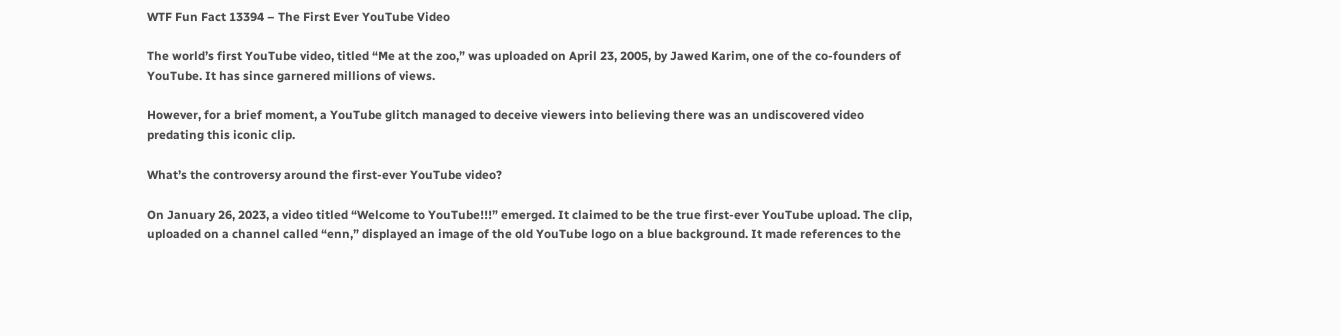WTF Fun Fact 13394 – The First Ever YouTube Video

The world’s first YouTube video, titled “Me at the zoo,” was uploaded on April 23, 2005, by Jawed Karim, one of the co-founders of YouTube. It has since garnered millions of views.

However, for a brief moment, a YouTube glitch managed to deceive viewers into believing there was an undiscovered video predating this iconic clip.

What’s the controversy around the first-ever YouTube video?

On January 26, 2023, a video titled “Welcome to YouTube!!!” emerged. It claimed to be the true first-ever YouTube upload. The clip, uploaded on a channel called “enn,” displayed an image of the old YouTube logo on a blue background. It made references to the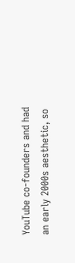YouTube co-founders and had an early 2000s aesthetic, so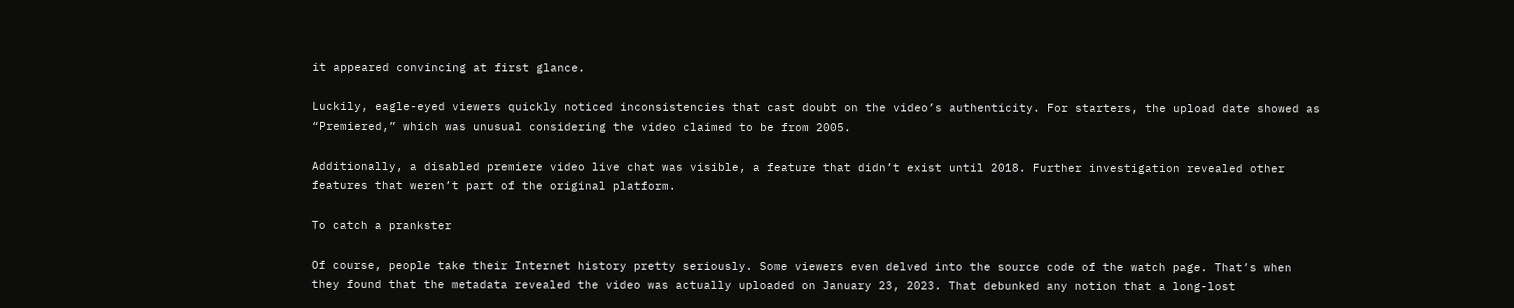it appeared convincing at first glance.

Luckily, eagle-eyed viewers quickly noticed inconsistencies that cast doubt on the video’s authenticity. For starters, the upload date showed as “Premiered,” which was unusual considering the video claimed to be from 2005.

Additionally, a disabled premiere video live chat was visible, a feature that didn’t exist until 2018. Further investigation revealed other features that weren’t part of the original platform.

To catch a prankster

Of course, people take their Internet history pretty seriously. Some viewers even delved into the source code of the watch page. That’s when they found that the metadata revealed the video was actually uploaded on January 23, 2023. That debunked any notion that a long-lost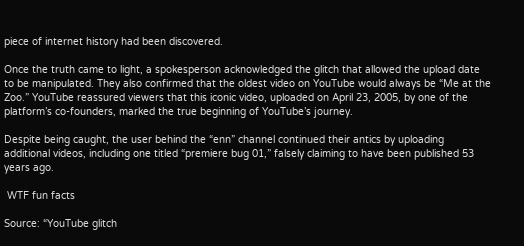piece of internet history had been discovered.

Once the truth came to light, a spokesperson acknowledged the glitch that allowed the upload date to be manipulated. They also confirmed that the oldest video on YouTube would always be “Me at the Zoo.” YouTube reassured viewers that this iconic video, uploaded on April 23, 2005, by one of the platform’s co-founders, marked the true beginning of YouTube’s journey.

Despite being caught, the user behind the “enn” channel continued their antics by uploading additional videos, including one titled “premiere bug 01,” falsely claiming to have been published 53 years ago.

 WTF fun facts

Source: “YouTube glitch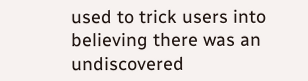used to trick users into believing there was an undiscovered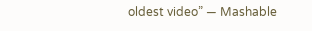oldest video” — Mashable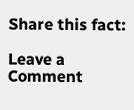Share this fact:

Leave a Comment